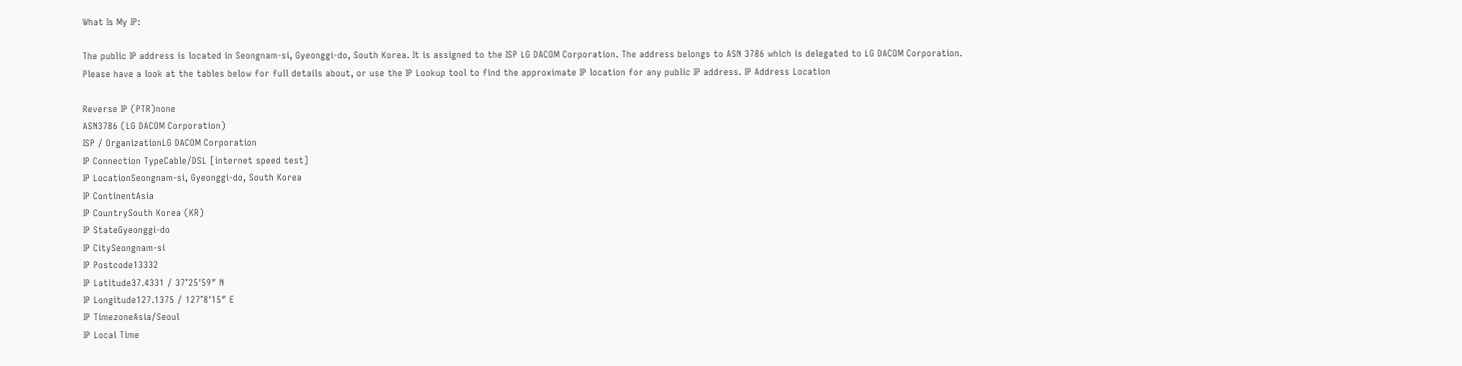What Is My IP:

The public IP address is located in Seongnam-si, Gyeonggi-do, South Korea. It is assigned to the ISP LG DACOM Corporation. The address belongs to ASN 3786 which is delegated to LG DACOM Corporation.
Please have a look at the tables below for full details about, or use the IP Lookup tool to find the approximate IP location for any public IP address. IP Address Location

Reverse IP (PTR)none
ASN3786 (LG DACOM Corporation)
ISP / OrganizationLG DACOM Corporation
IP Connection TypeCable/DSL [internet speed test]
IP LocationSeongnam-si, Gyeonggi-do, South Korea
IP ContinentAsia
IP CountrySouth Korea (KR)
IP StateGyeonggi-do
IP CitySeongnam-si
IP Postcode13332
IP Latitude37.4331 / 37°25′59″ N
IP Longitude127.1375 / 127°8′15″ E
IP TimezoneAsia/Seoul
IP Local Time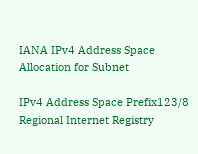IANA IPv4 Address Space Allocation for Subnet

IPv4 Address Space Prefix123/8
Regional Internet Registry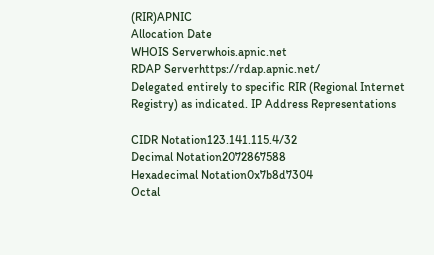(RIR)APNIC
Allocation Date
WHOIS Serverwhois.apnic.net
RDAP Serverhttps://rdap.apnic.net/
Delegated entirely to specific RIR (Regional Internet Registry) as indicated. IP Address Representations

CIDR Notation123.141.115.4/32
Decimal Notation2072867588
Hexadecimal Notation0x7b8d7304
Octal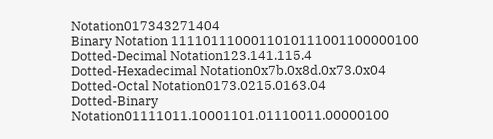Notation017343271404
Binary Notation 1111011100011010111001100000100
Dotted-Decimal Notation123.141.115.4
Dotted-Hexadecimal Notation0x7b.0x8d.0x73.0x04
Dotted-Octal Notation0173.0215.0163.04
Dotted-Binary Notation01111011.10001101.01110011.00000100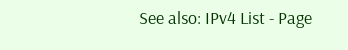See also: IPv4 List - Page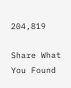204,819

Share What You Found